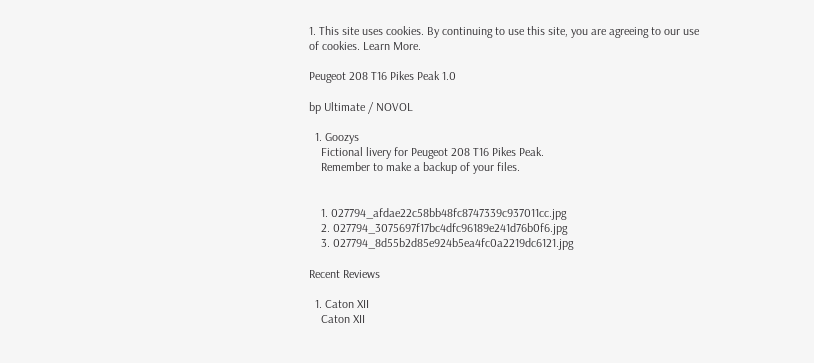1. This site uses cookies. By continuing to use this site, you are agreeing to our use of cookies. Learn More.

Peugeot 208 T16 Pikes Peak 1.0

bp Ultimate / NOVOL

  1. Goozys
    Fictional livery for Peugeot 208 T16 Pikes Peak.
    Remember to make a backup of your files.


    1. 027794_afdae22c58bb48fc8747339c937011cc.jpg
    2. 027794_3075697f17bc4dfc96189e241d76b0f6.jpg
    3. 027794_8d55b2d85e924b5ea4fc0a2219dc6121.jpg

Recent Reviews

  1. Caton XII
    Caton XII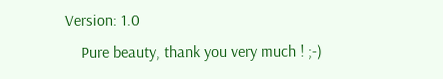Version: 1.0
    Pure beauty, thank you very much ! ;-)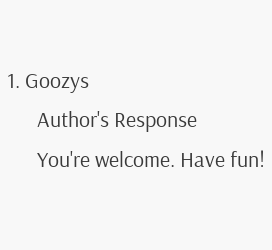1. Goozys
      Author's Response
      You're welcome. Have fun!